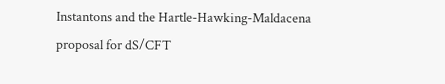Instantons and the Hartle-Hawking-Maldacena proposal for dS/CFT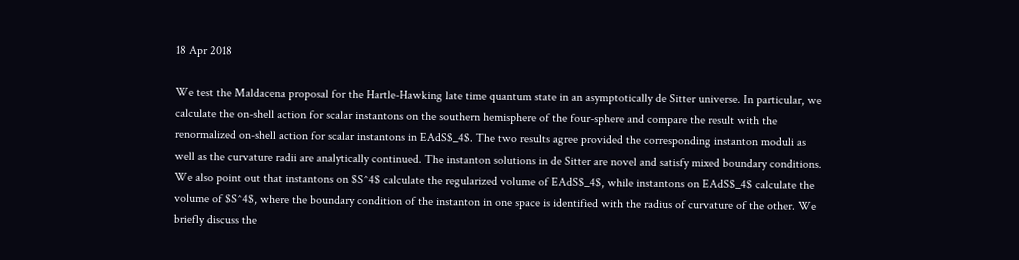18 Apr 2018

We test the Maldacena proposal for the Hartle-Hawking late time quantum state in an asymptotically de Sitter universe. In particular, we calculate the on-shell action for scalar instantons on the southern hemisphere of the four-sphere and compare the result with the renormalized on-shell action for scalar instantons in EAdS$_4$. The two results agree provided the corresponding instanton moduli as well as the curvature radii are analytically continued. The instanton solutions in de Sitter are novel and satisfy mixed boundary conditions. We also point out that instantons on $S^4$ calculate the regularized volume of EAdS$_4$, while instantons on EAdS$_4$ calculate the volume of $S^4$, where the boundary condition of the instanton in one space is identified with the radius of curvature of the other. We briefly discuss the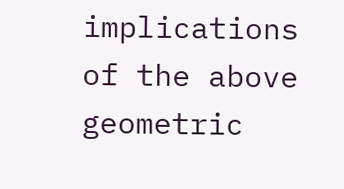implications of the above geometric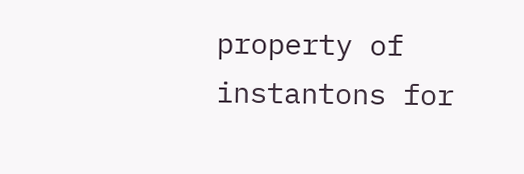property of instantons for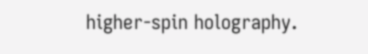higher-spin holography.